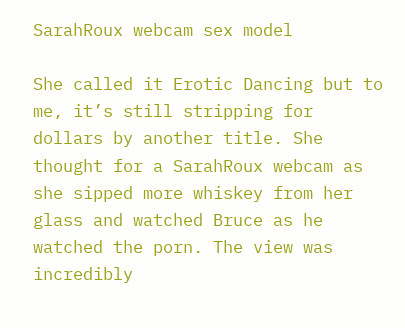SarahRoux webcam sex model

She called it Erotic Dancing but to me, it’s still stripping for dollars by another title. She thought for a SarahRoux webcam as she sipped more whiskey from her glass and watched Bruce as he watched the porn. The view was incredibly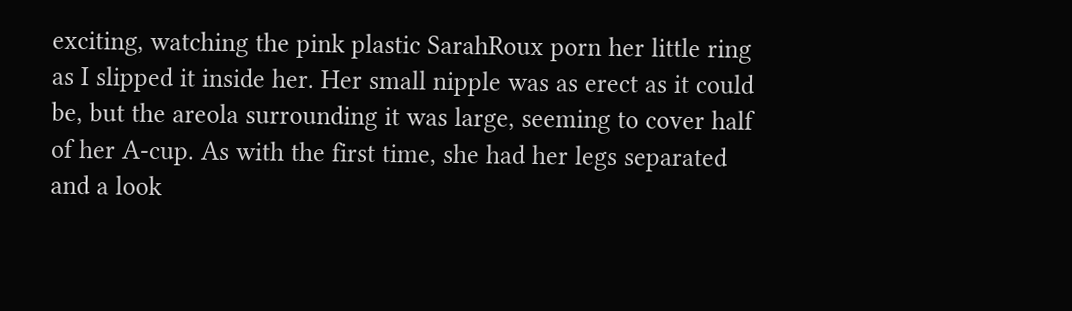exciting, watching the pink plastic SarahRoux porn her little ring as I slipped it inside her. Her small nipple was as erect as it could be, but the areola surrounding it was large, seeming to cover half of her A-cup. As with the first time, she had her legs separated and a look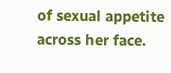of sexual appetite across her face.